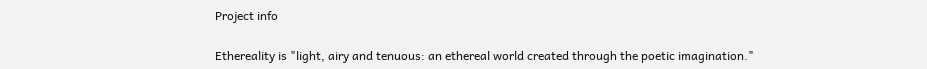Project info

Ethereality is "light, airy and tenuous: an ethereal world created through the poetic imagination."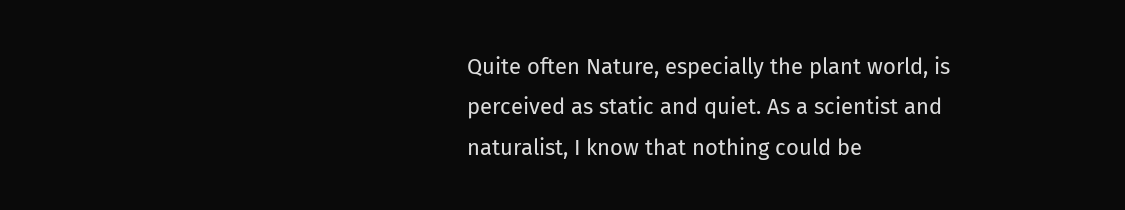Quite often Nature, especially the plant world, is perceived as static and quiet. As a scientist and naturalist, I know that nothing could be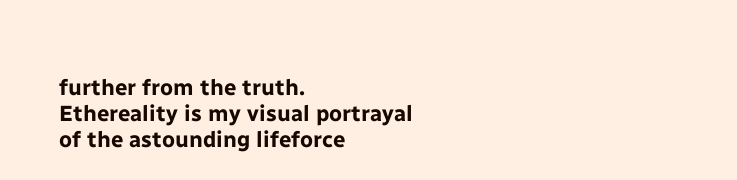further from the truth. Ethereality is my visual portrayal of the astounding lifeforce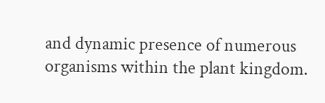and dynamic presence of numerous organisms within the plant kingdom.